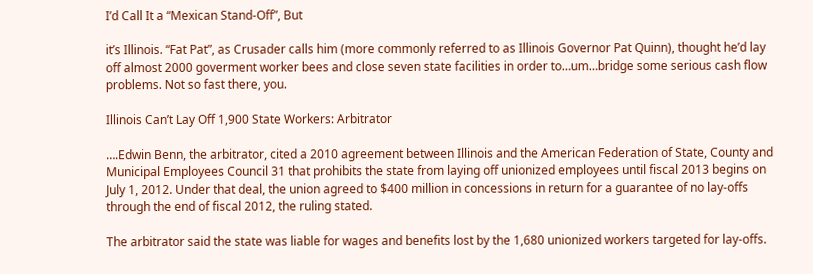I’d Call It a “Mexican Stand-Off”, But

it’s Illinois. “Fat Pat”, as Crusader calls him (more commonly referred to as Illinois Governor Pat Quinn), thought he’d lay off almost 2000 goverment worker bees and close seven state facilities in order to…um…bridge some serious cash flow problems. Not so fast there, you.

Illinois Can’t Lay Off 1,900 State Workers: Arbitrator

….Edwin Benn, the arbitrator, cited a 2010 agreement between Illinois and the American Federation of State, County and Municipal Employees Council 31 that prohibits the state from laying off unionized employees until fiscal 2013 begins on July 1, 2012. Under that deal, the union agreed to $400 million in concessions in return for a guarantee of no lay-offs through the end of fiscal 2012, the ruling stated.

The arbitrator said the state was liable for wages and benefits lost by the 1,680 unionized workers targeted for lay-offs.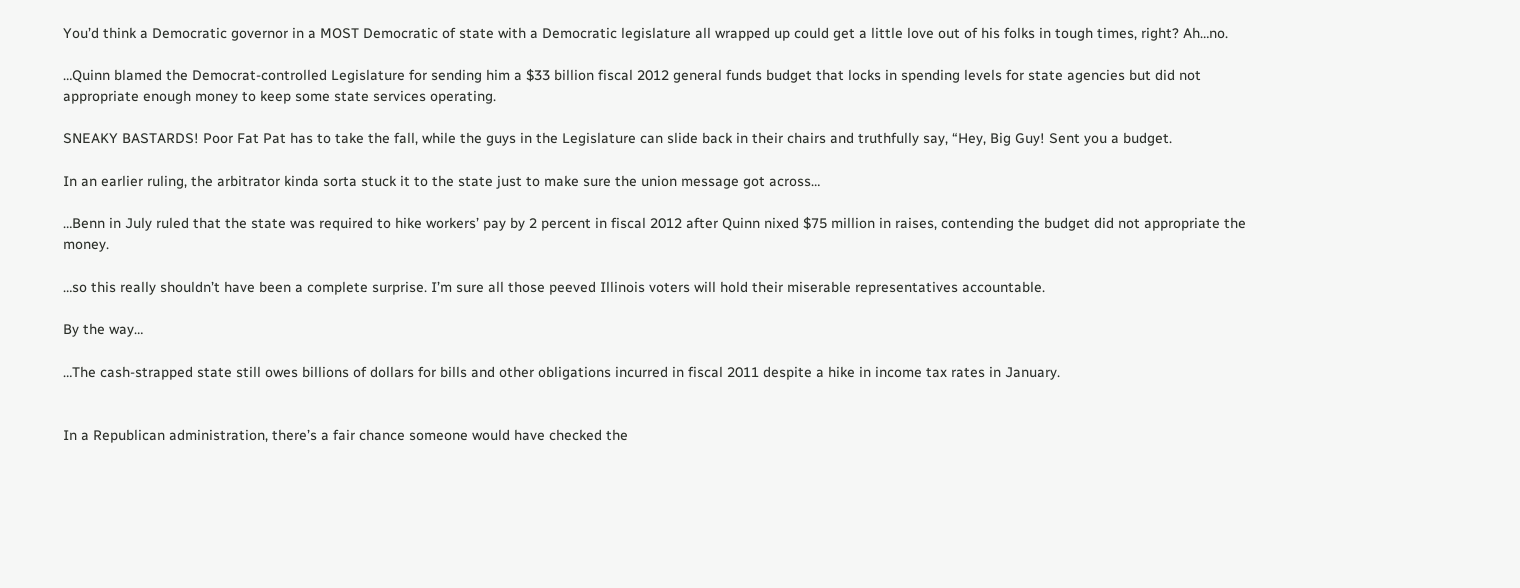You’d think a Democratic governor in a MOST Democratic of state with a Democratic legislature all wrapped up could get a little love out of his folks in tough times, right? Ah…no.

…Quinn blamed the Democrat-controlled Legislature for sending him a $33 billion fiscal 2012 general funds budget that locks in spending levels for state agencies but did not appropriate enough money to keep some state services operating.

SNEAKY BASTARDS! Poor Fat Pat has to take the fall, while the guys in the Legislature can slide back in their chairs and truthfully say, “Hey, Big Guy! Sent you a budget.

In an earlier ruling, the arbitrator kinda sorta stuck it to the state just to make sure the union message got across…

…Benn in July ruled that the state was required to hike workers’ pay by 2 percent in fiscal 2012 after Quinn nixed $75 million in raises, contending the budget did not appropriate the money.

…so this really shouldn’t have been a complete surprise. I’m sure all those peeved Illinois voters will hold their miserable representatives accountable.

By the way…

…The cash-strapped state still owes billions of dollars for bills and other obligations incurred in fiscal 2011 despite a hike in income tax rates in January.


In a Republican administration, there’s a fair chance someone would have checked the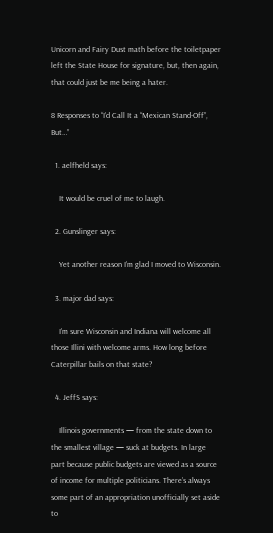Unicorn and Fairy Dust math before the toiletpaper left the State House for signature, but, then again, that could just be me being a hater.

8 Responses to “I’d Call It a “Mexican Stand-Off”, But…”

  1. aelfheld says:

    It would be cruel of me to laugh.

  2. Gunslinger says:

    Yet another reason I’m glad I moved to Wisconsin.

  3. major dad says:

    I’m sure Wisconsin and Indiana will welcome all those Illini with welcome arms. How long before Caterpillar bails on that state?

  4. JeffS says:

    Illinois governments — from the state down to the smallest village — suck at budgets. In large part because public budgets are viewed as a source of income for multiple politicians. There’s always some part of an appropriation unofficially set aside to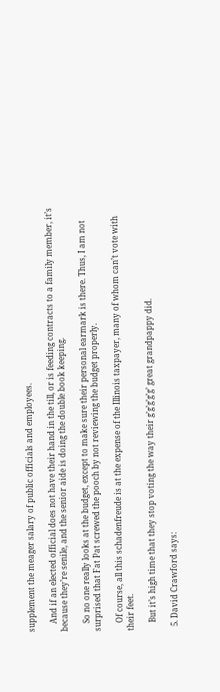supplement the meager salary of public officials and employees.

    And if an elected official does not have their hand in the till, or is feeding contracts to a family member, it’s because they’re senile, and the senior aide is doing the double book keeping.

    So no one really looks at the budget, except to make sure their personal earmark is there. Thus, I am not surprised that Fat Pat screwed the pooch by not reviewing the budget properly.

    Of course, all this schadenfreude is at the expense of the Illinois taxpayer, many of whom can’t vote with their feet.

    But it’s high time that they stop voting the way their g’g’g’g’g’ great grandpappy did.

  5. David Crawford says: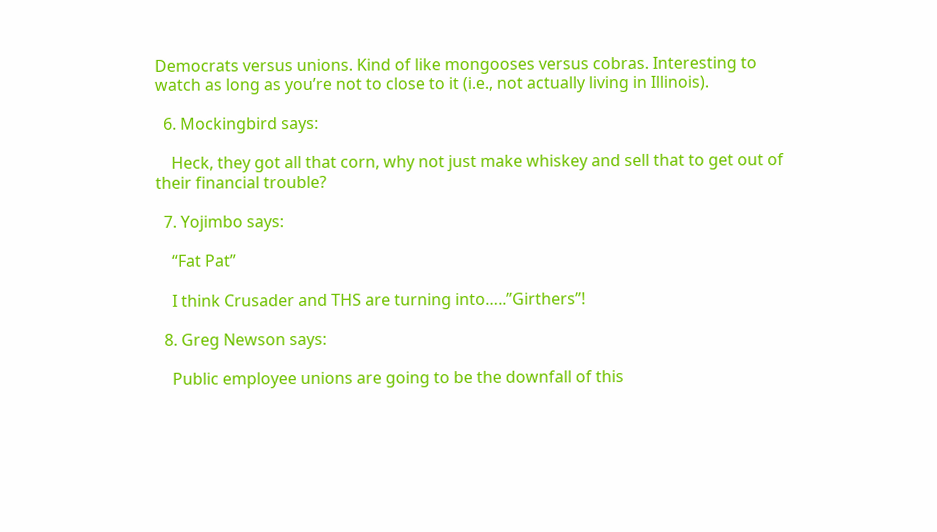Democrats versus unions. Kind of like mongooses versus cobras. Interesting to watch as long as you’re not to close to it (i.e., not actually living in Illinois).

  6. Mockingbird says:

    Heck, they got all that corn, why not just make whiskey and sell that to get out of their financial trouble?

  7. Yojimbo says:

    “Fat Pat”

    I think Crusader and THS are turning into…..”Girthers”!

  8. Greg Newson says:

    Public employee unions are going to be the downfall of this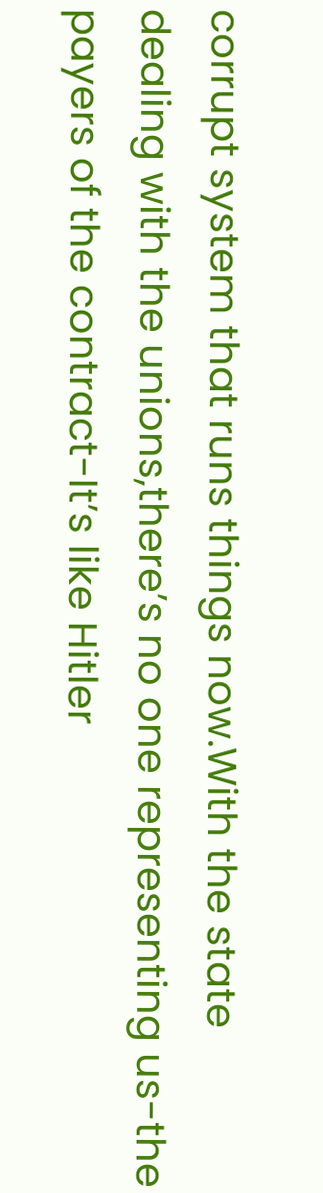corrupt system that runs things now.With the state dealing with the unions,there’s no one representing us-the payers of the contract-It’s like Hitler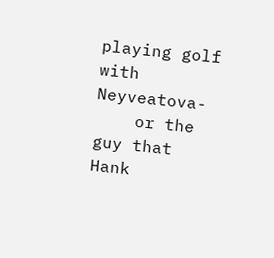playing golf with Neyveatova-
    or the guy that Hank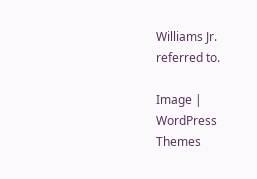Williams Jr. referred to.

Image | WordPress Themes